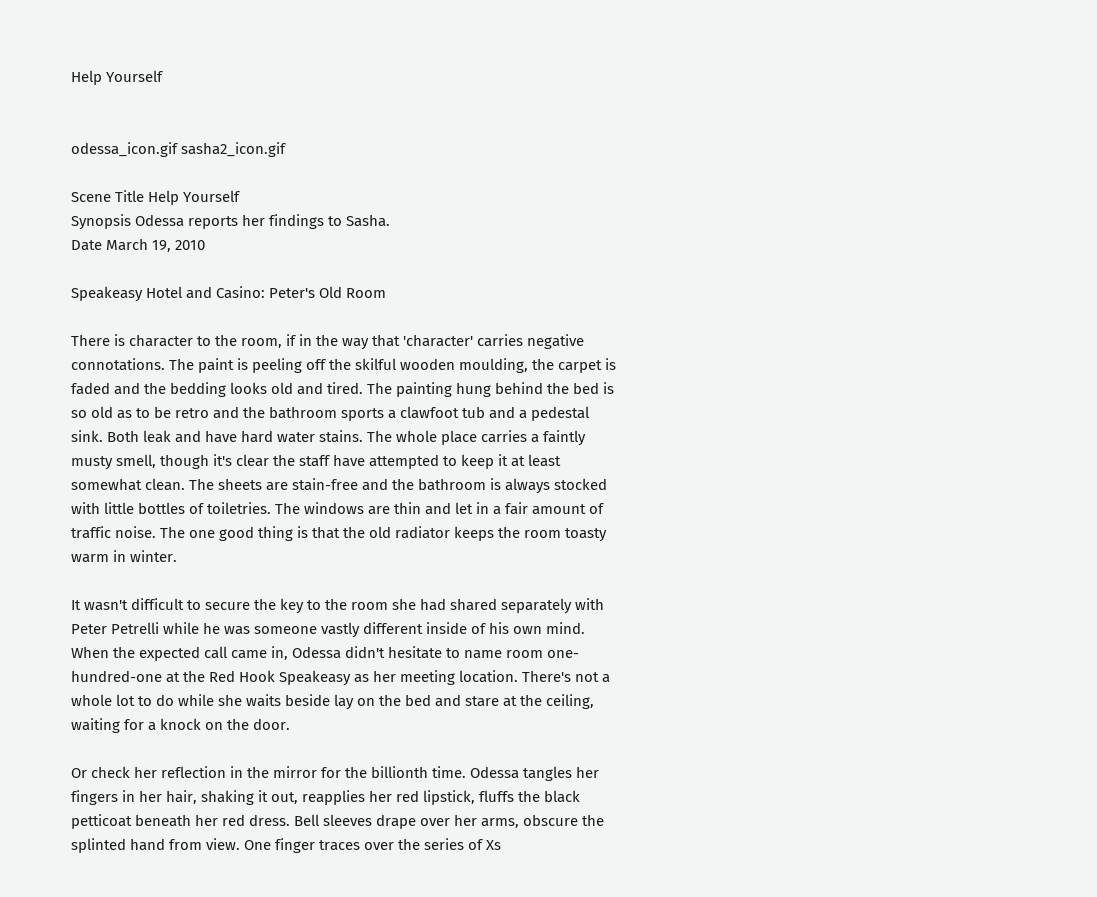Help Yourself


odessa_icon.gif sasha2_icon.gif

Scene Title Help Yourself
Synopsis Odessa reports her findings to Sasha.
Date March 19, 2010

Speakeasy Hotel and Casino: Peter's Old Room

There is character to the room, if in the way that 'character' carries negative connotations. The paint is peeling off the skilful wooden moulding, the carpet is faded and the bedding looks old and tired. The painting hung behind the bed is so old as to be retro and the bathroom sports a clawfoot tub and a pedestal sink. Both leak and have hard water stains. The whole place carries a faintly musty smell, though it's clear the staff have attempted to keep it at least somewhat clean. The sheets are stain-free and the bathroom is always stocked with little bottles of toiletries. The windows are thin and let in a fair amount of traffic noise. The one good thing is that the old radiator keeps the room toasty warm in winter.

It wasn't difficult to secure the key to the room she had shared separately with Peter Petrelli while he was someone vastly different inside of his own mind. When the expected call came in, Odessa didn't hesitate to name room one-hundred-one at the Red Hook Speakeasy as her meeting location. There's not a whole lot to do while she waits beside lay on the bed and stare at the ceiling, waiting for a knock on the door.

Or check her reflection in the mirror for the billionth time. Odessa tangles her fingers in her hair, shaking it out, reapplies her red lipstick, fluffs the black petticoat beneath her red dress. Bell sleeves drape over her arms, obscure the splinted hand from view. One finger traces over the series of Xs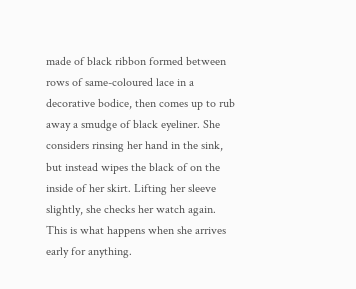made of black ribbon formed between rows of same-coloured lace in a decorative bodice, then comes up to rub away a smudge of black eyeliner. She considers rinsing her hand in the sink, but instead wipes the black of on the inside of her skirt. Lifting her sleeve slightly, she checks her watch again. This is what happens when she arrives early for anything.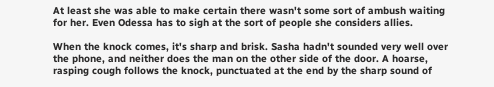At least she was able to make certain there wasn't some sort of ambush waiting for her. Even Odessa has to sigh at the sort of people she considers allies.

When the knock comes, it's sharp and brisk. Sasha hadn't sounded very well over the phone, and neither does the man on the other side of the door. A hoarse, rasping cough follows the knock, punctuated at the end by the sharp sound of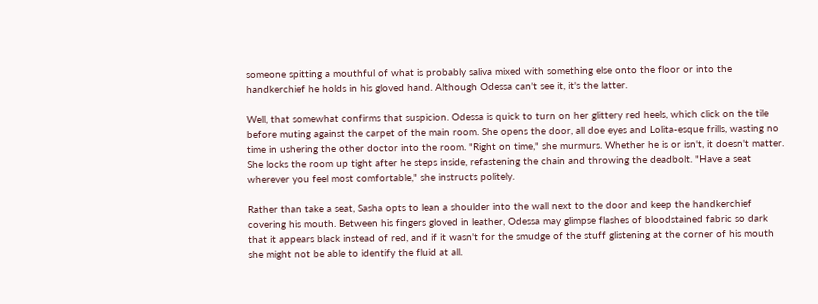someone spitting a mouthful of what is probably saliva mixed with something else onto the floor or into the handkerchief he holds in his gloved hand. Although Odessa can't see it, it's the latter.

Well, that somewhat confirms that suspicion. Odessa is quick to turn on her glittery red heels, which click on the tile before muting against the carpet of the main room. She opens the door, all doe eyes and Lolita-esque frills, wasting no time in ushering the other doctor into the room. "Right on time," she murmurs. Whether he is or isn't, it doesn't matter. She locks the room up tight after he steps inside, refastening the chain and throwing the deadbolt. "Have a seat wherever you feel most comfortable," she instructs politely.

Rather than take a seat, Sasha opts to lean a shoulder into the wall next to the door and keep the handkerchief covering his mouth. Between his fingers gloved in leather, Odessa may glimpse flashes of bloodstained fabric so dark that it appears black instead of red, and if it wasn't for the smudge of the stuff glistening at the corner of his mouth she might not be able to identify the fluid at all.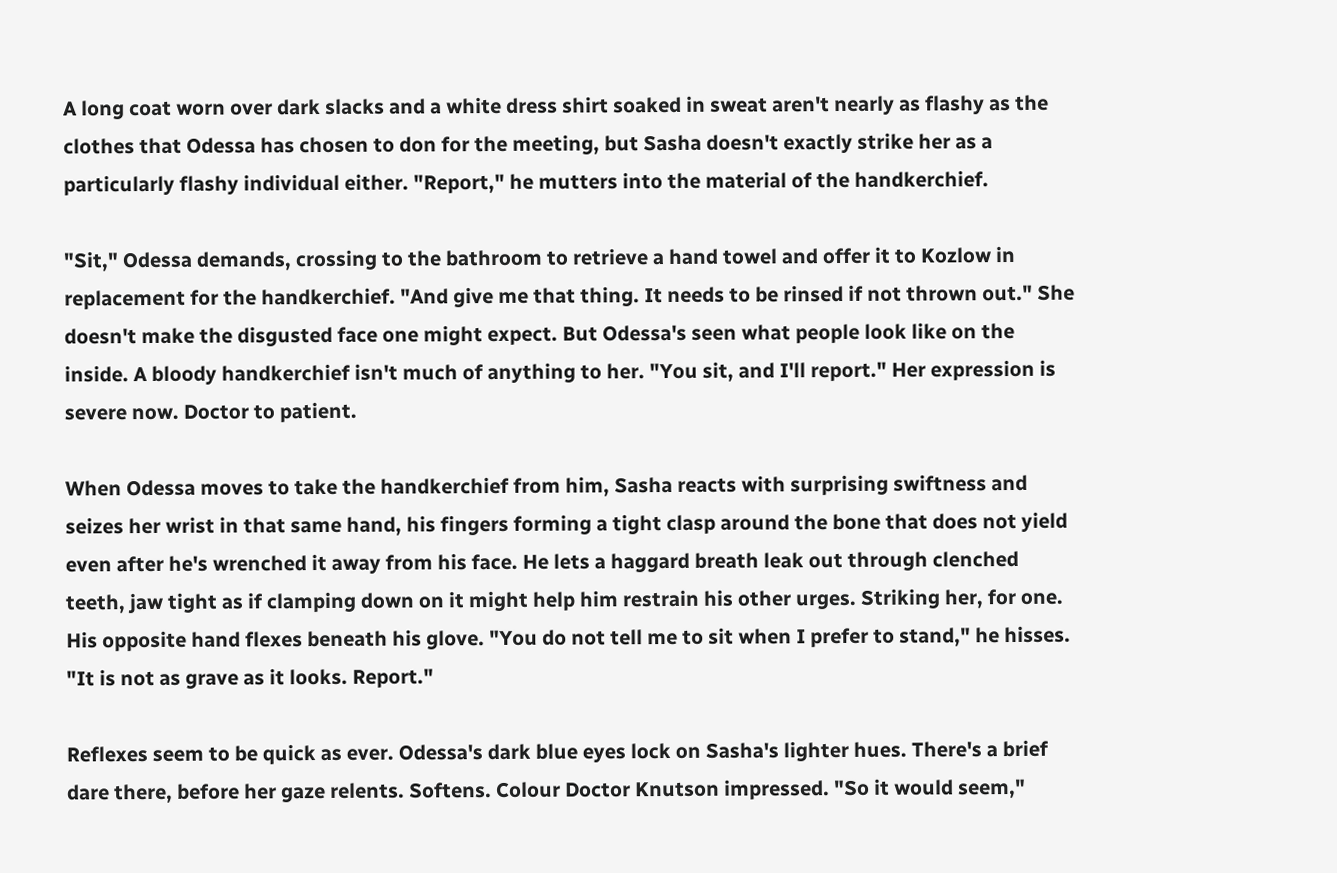A long coat worn over dark slacks and a white dress shirt soaked in sweat aren't nearly as flashy as the clothes that Odessa has chosen to don for the meeting, but Sasha doesn't exactly strike her as a particularly flashy individual either. "Report," he mutters into the material of the handkerchief.

"Sit," Odessa demands, crossing to the bathroom to retrieve a hand towel and offer it to Kozlow in replacement for the handkerchief. "And give me that thing. It needs to be rinsed if not thrown out." She doesn't make the disgusted face one might expect. But Odessa's seen what people look like on the inside. A bloody handkerchief isn't much of anything to her. "You sit, and I'll report." Her expression is severe now. Doctor to patient.

When Odessa moves to take the handkerchief from him, Sasha reacts with surprising swiftness and seizes her wrist in that same hand, his fingers forming a tight clasp around the bone that does not yield even after he's wrenched it away from his face. He lets a haggard breath leak out through clenched teeth, jaw tight as if clamping down on it might help him restrain his other urges. Striking her, for one. His opposite hand flexes beneath his glove. "You do not tell me to sit when I prefer to stand," he hisses. "It is not as grave as it looks. Report."

Reflexes seem to be quick as ever. Odessa's dark blue eyes lock on Sasha's lighter hues. There's a brief dare there, before her gaze relents. Softens. Colour Doctor Knutson impressed. "So it would seem,"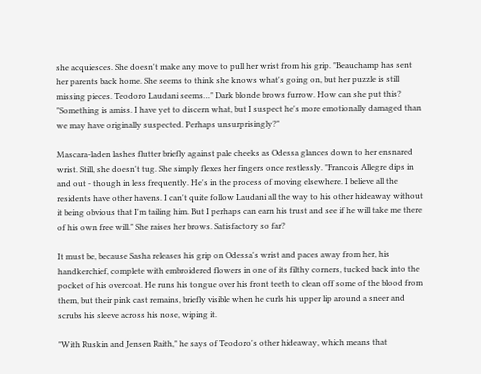she acquiesces. She doesn't make any move to pull her wrist from his grip. "Beauchamp has sent her parents back home. She seems to think she knows what's going on, but her puzzle is still missing pieces. Teodoro Laudani seems…" Dark blonde brows furrow. How can she put this? "Something is amiss. I have yet to discern what, but I suspect he's more emotionally damaged than we may have originally suspected. Perhaps unsurprisingly?"

Mascara-laden lashes flutter briefly against pale cheeks as Odessa glances down to her ensnared wrist. Still, she doesn't tug. She simply flexes her fingers once restlessly. "Francois Allegre dips in and out - though in less frequently. He's in the process of moving elsewhere. I believe all the residents have other havens. I can't quite follow Laudani all the way to his other hideaway without it being obvious that I'm tailing him. But I perhaps can earn his trust and see if he will take me there of his own free will." She raises her brows. Satisfactory so far?

It must be, because Sasha releases his grip on Odessa's wrist and paces away from her, his handkerchief, complete with embroidered flowers in one of its filthy corners, tucked back into the pocket of his overcoat. He runs his tongue over his front teeth to clean off some of the blood from them, but their pink cast remains, briefly visible when he curls his upper lip around a sneer and scrubs his sleeve across his nose, wiping it.

"With Ruskin and Jensen Raith," he says of Teodoro's other hideaway, which means that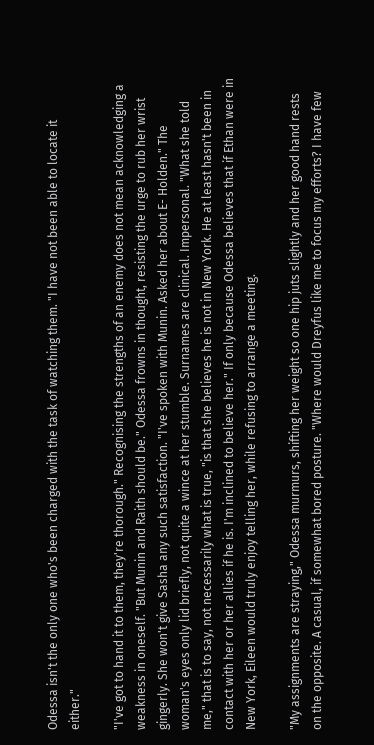Odessa isn't the only one who's been charged with the task of watching them. "I have not been able to locate it either."

"I've got to hand it to them, they're thorough." Recognising the strengths of an enemy does not mean acknowledging a weakness in oneself. "But Munin and Raith should be." Odessa frowns in thought, resisting the urge to rub her wrist gingerly. She won't give Sasha any such satisfaction. "I've spoken with Munin. Asked her about E- Holden." The woman's eyes only lid briefly, not quite a wince at her stumble. Surnames are clinical. Impersonal. "What she told me," that is to say, not necessarily what is true, "is that she believes he is not in New York. He at least hasn't been in contact with her or her allies if he is. I'm inclined to believe her." If only because Odessa believes that if Ethan were in New York, Eileen would truly enjoy telling her, while refusing to arrange a meeting.

"My assignments are straying," Odessa murmurs, shifting her weight so one hip juts slightly and her good hand rests on the opposite. A casual, if somewhat bored posture. "Where would Dreyfus like me to focus my efforts? I have few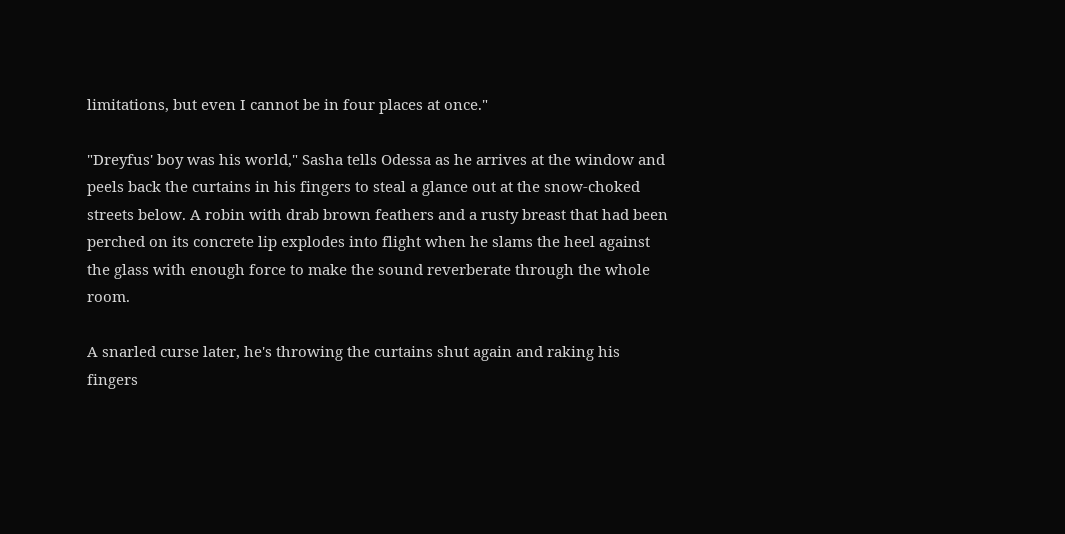limitations, but even I cannot be in four places at once."

"Dreyfus' boy was his world," Sasha tells Odessa as he arrives at the window and peels back the curtains in his fingers to steal a glance out at the snow-choked streets below. A robin with drab brown feathers and a rusty breast that had been perched on its concrete lip explodes into flight when he slams the heel against the glass with enough force to make the sound reverberate through the whole room.

A snarled curse later, he's throwing the curtains shut again and raking his fingers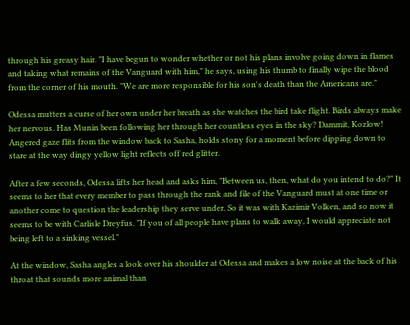through his greasy hair. "I have begun to wonder whether or not his plans involve going down in flames and taking what remains of the Vanguard with him," he says, using his thumb to finally wipe the blood from the corner of his mouth. "We are more responsible for his son's death than the Americans are."

Odessa mutters a curse of her own under her breath as she watches the bird take flight. Birds always make her nervous. Has Munin been following her through her countless eyes in the sky? Dammit, Kozlow! Angered gaze flits from the window back to Sasha, holds stony for a moment before dipping down to stare at the way dingy yellow light reflects off red glitter.

After a few seconds, Odessa lifts her head and asks him, "Between us, then, what do you intend to do?" It seems to her that every member to pass through the rank and file of the Vanguard must at one time or another come to question the leadership they serve under. So it was with Kazimir Volken, and so now it seems to be with Carlisle Dreyfus. "If you of all people have plans to walk away, I would appreciate not being left to a sinking vessel."

At the window, Sasha angles a look over his shoulder at Odessa and makes a low noise at the back of his throat that sounds more animal than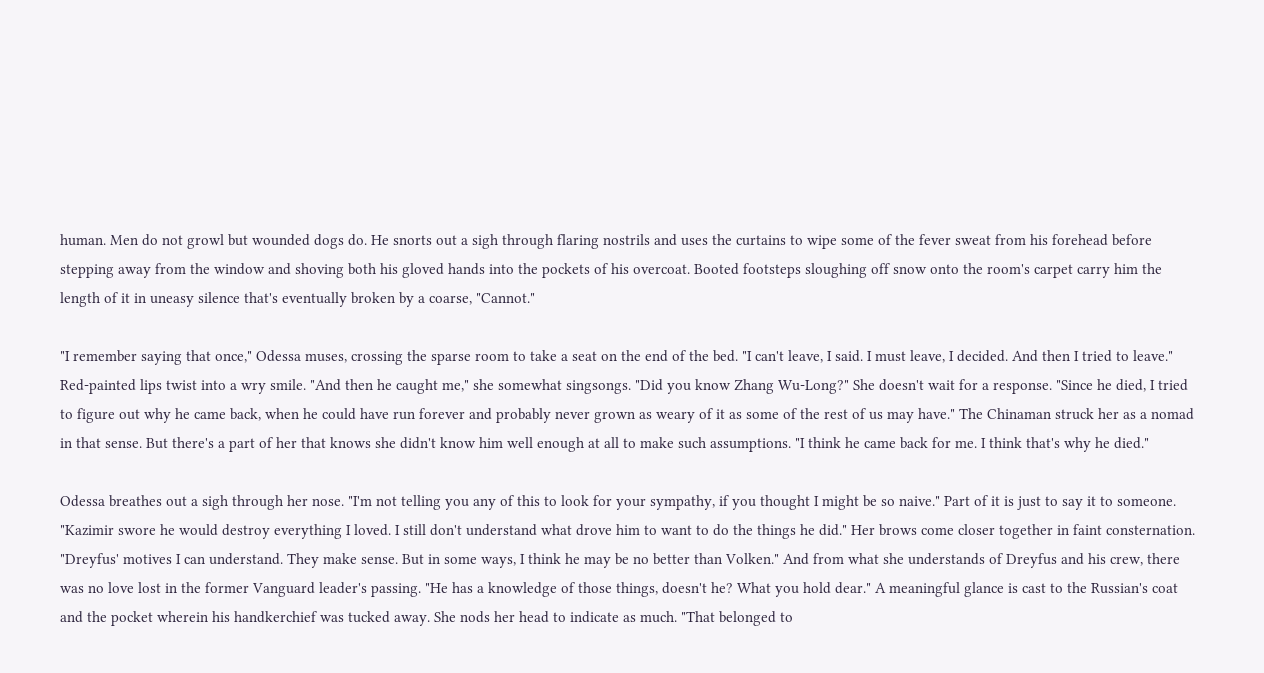human. Men do not growl but wounded dogs do. He snorts out a sigh through flaring nostrils and uses the curtains to wipe some of the fever sweat from his forehead before stepping away from the window and shoving both his gloved hands into the pockets of his overcoat. Booted footsteps sloughing off snow onto the room's carpet carry him the length of it in uneasy silence that's eventually broken by a coarse, "Cannot."

"I remember saying that once," Odessa muses, crossing the sparse room to take a seat on the end of the bed. "I can't leave, I said. I must leave, I decided. And then I tried to leave." Red-painted lips twist into a wry smile. "And then he caught me," she somewhat singsongs. "Did you know Zhang Wu-Long?" She doesn't wait for a response. "Since he died, I tried to figure out why he came back, when he could have run forever and probably never grown as weary of it as some of the rest of us may have." The Chinaman struck her as a nomad in that sense. But there's a part of her that knows she didn't know him well enough at all to make such assumptions. "I think he came back for me. I think that's why he died."

Odessa breathes out a sigh through her nose. "I'm not telling you any of this to look for your sympathy, if you thought I might be so naive." Part of it is just to say it to someone. "Kazimir swore he would destroy everything I loved. I still don't understand what drove him to want to do the things he did." Her brows come closer together in faint consternation. "Dreyfus' motives I can understand. They make sense. But in some ways, I think he may be no better than Volken." And from what she understands of Dreyfus and his crew, there was no love lost in the former Vanguard leader's passing. "He has a knowledge of those things, doesn't he? What you hold dear." A meaningful glance is cast to the Russian's coat and the pocket wherein his handkerchief was tucked away. She nods her head to indicate as much. "That belonged to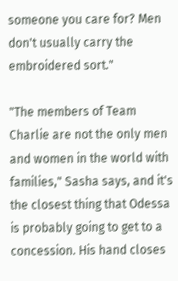someone you care for? Men don't usually carry the embroidered sort."

"The members of Team Charlie are not the only men and women in the world with families," Sasha says, and it's the closest thing that Odessa is probably going to get to a concession. His hand closes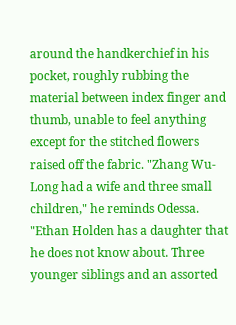around the handkerchief in his pocket, roughly rubbing the material between index finger and thumb, unable to feel anything except for the stitched flowers raised off the fabric. "Zhang Wu-Long had a wife and three small children," he reminds Odessa. "Ethan Holden has a daughter that he does not know about. Three younger siblings and an assorted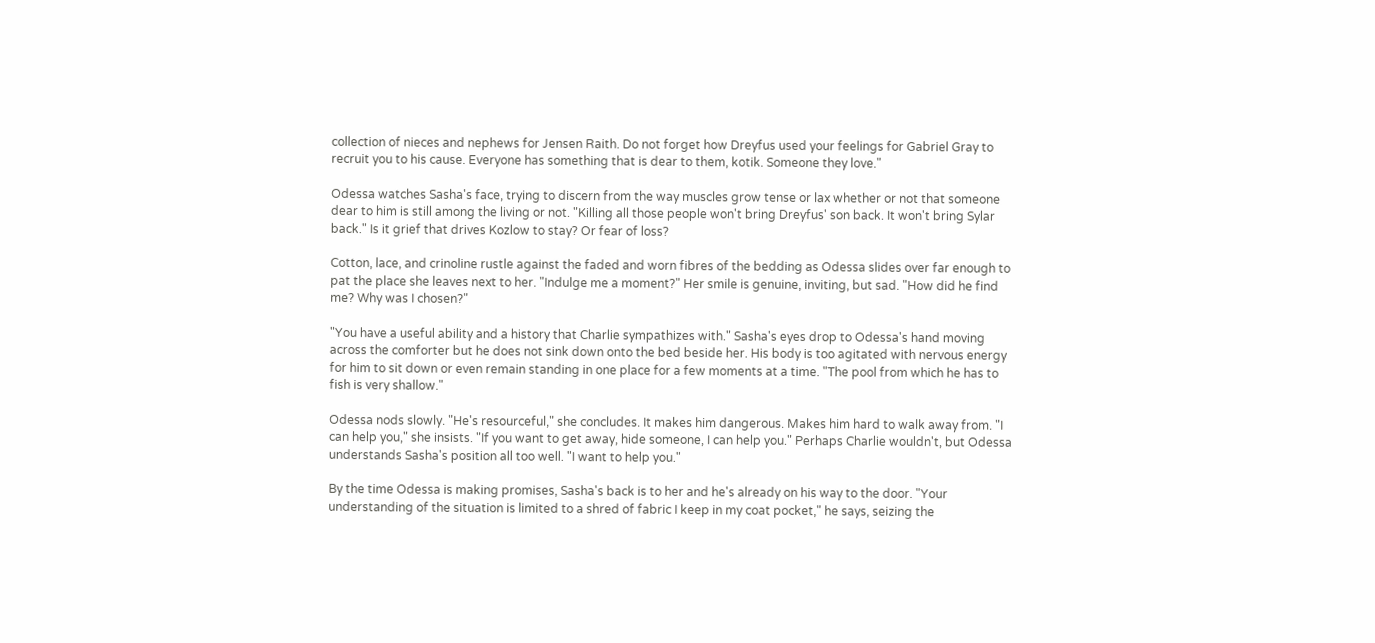collection of nieces and nephews for Jensen Raith. Do not forget how Dreyfus used your feelings for Gabriel Gray to recruit you to his cause. Everyone has something that is dear to them, kotik. Someone they love."

Odessa watches Sasha's face, trying to discern from the way muscles grow tense or lax whether or not that someone dear to him is still among the living or not. "Killing all those people won't bring Dreyfus' son back. It won't bring Sylar back." Is it grief that drives Kozlow to stay? Or fear of loss?

Cotton, lace, and crinoline rustle against the faded and worn fibres of the bedding as Odessa slides over far enough to pat the place she leaves next to her. "Indulge me a moment?" Her smile is genuine, inviting, but sad. "How did he find me? Why was I chosen?"

"You have a useful ability and a history that Charlie sympathizes with." Sasha's eyes drop to Odessa's hand moving across the comforter but he does not sink down onto the bed beside her. His body is too agitated with nervous energy for him to sit down or even remain standing in one place for a few moments at a time. "The pool from which he has to fish is very shallow."

Odessa nods slowly. "He's resourceful," she concludes. It makes him dangerous. Makes him hard to walk away from. "I can help you," she insists. "If you want to get away, hide someone, I can help you." Perhaps Charlie wouldn't, but Odessa understands Sasha's position all too well. "I want to help you."

By the time Odessa is making promises, Sasha's back is to her and he's already on his way to the door. "Your understanding of the situation is limited to a shred of fabric I keep in my coat pocket," he says, seizing the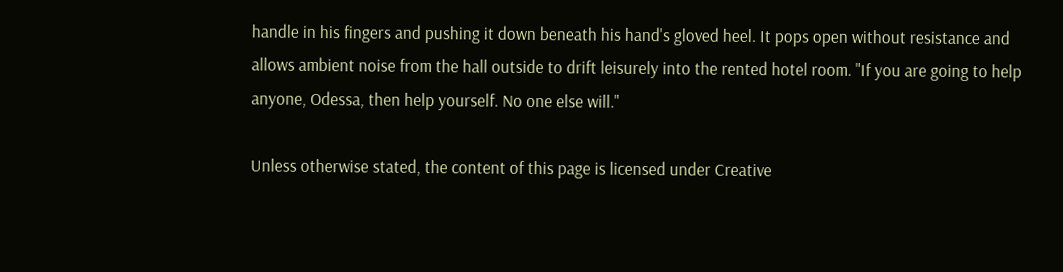handle in his fingers and pushing it down beneath his hand's gloved heel. It pops open without resistance and allows ambient noise from the hall outside to drift leisurely into the rented hotel room. "If you are going to help anyone, Odessa, then help yourself. No one else will."

Unless otherwise stated, the content of this page is licensed under Creative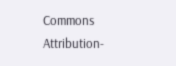Commons Attribution-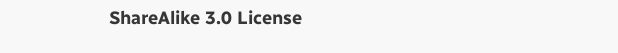ShareAlike 3.0 License